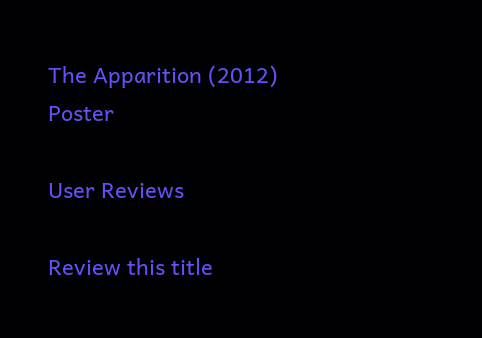The Apparition (2012) Poster

User Reviews

Review this title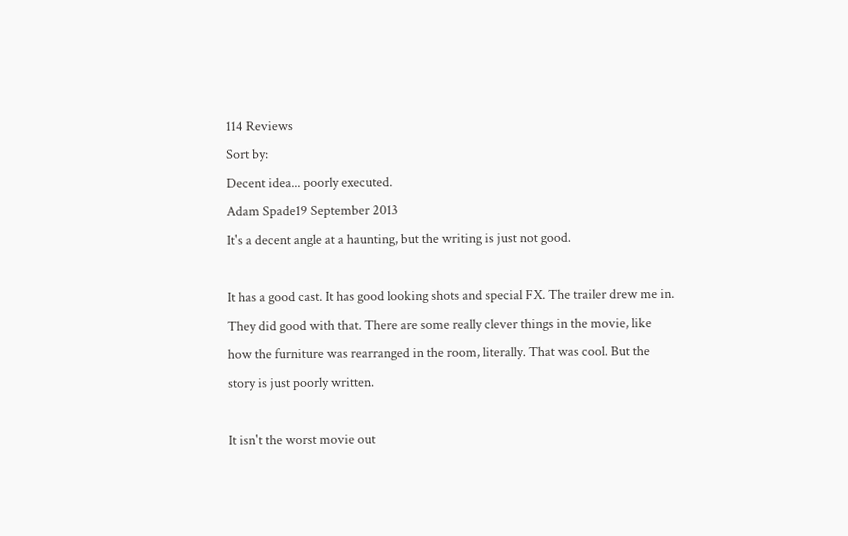114 Reviews
Sort by:
Decent idea... poorly executed.
Adam Spade19 September 2013
It's a decent angle at a haunting, but the writing is just not good.

It has a good cast. It has good looking shots and special FX. The trailer drew me in. They did good with that. There are some really clever things in the movie, like how the furniture was rearranged in the room, literally. That was cool. But the story is just poorly written.

It isn't the worst movie out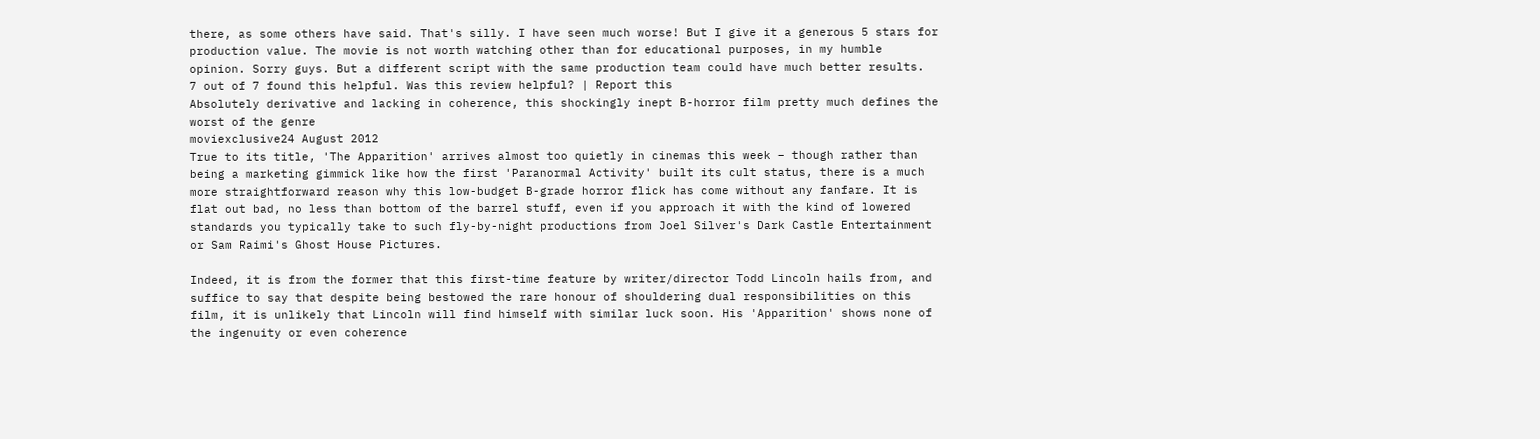there, as some others have said. That's silly. I have seen much worse! But I give it a generous 5 stars for production value. The movie is not worth watching other than for educational purposes, in my humble opinion. Sorry guys. But a different script with the same production team could have much better results.
7 out of 7 found this helpful. Was this review helpful? | Report this
Absolutely derivative and lacking in coherence, this shockingly inept B-horror film pretty much defines the worst of the genre
moviexclusive24 August 2012
True to its title, 'The Apparition' arrives almost too quietly in cinemas this week – though rather than being a marketing gimmick like how the first 'Paranormal Activity' built its cult status, there is a much more straightforward reason why this low-budget B-grade horror flick has come without any fanfare. It is flat out bad, no less than bottom of the barrel stuff, even if you approach it with the kind of lowered standards you typically take to such fly-by-night productions from Joel Silver's Dark Castle Entertainment or Sam Raimi's Ghost House Pictures.

Indeed, it is from the former that this first-time feature by writer/director Todd Lincoln hails from, and suffice to say that despite being bestowed the rare honour of shouldering dual responsibilities on this film, it is unlikely that Lincoln will find himself with similar luck soon. His 'Apparition' shows none of the ingenuity or even coherence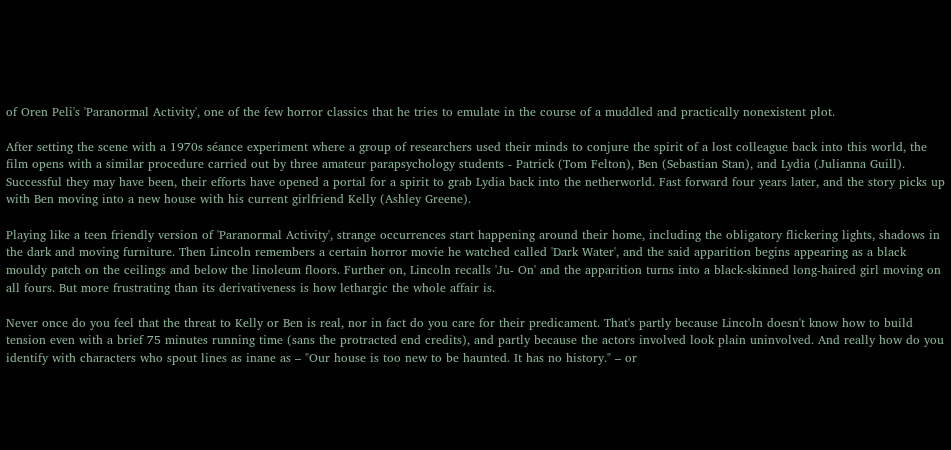of Oren Peli's 'Paranormal Activity', one of the few horror classics that he tries to emulate in the course of a muddled and practically nonexistent plot.

After setting the scene with a 1970s séance experiment where a group of researchers used their minds to conjure the spirit of a lost colleague back into this world, the film opens with a similar procedure carried out by three amateur parapsychology students - Patrick (Tom Felton), Ben (Sebastian Stan), and Lydia (Julianna Guill). Successful they may have been, their efforts have opened a portal for a spirit to grab Lydia back into the netherworld. Fast forward four years later, and the story picks up with Ben moving into a new house with his current girlfriend Kelly (Ashley Greene).

Playing like a teen friendly version of 'Paranormal Activity', strange occurrences start happening around their home, including the obligatory flickering lights, shadows in the dark and moving furniture. Then Lincoln remembers a certain horror movie he watched called 'Dark Water', and the said apparition begins appearing as a black mouldy patch on the ceilings and below the linoleum floors. Further on, Lincoln recalls 'Ju- On' and the apparition turns into a black-skinned long-haired girl moving on all fours. But more frustrating than its derivativeness is how lethargic the whole affair is.

Never once do you feel that the threat to Kelly or Ben is real, nor in fact do you care for their predicament. That's partly because Lincoln doesn't know how to build tension even with a brief 75 minutes running time (sans the protracted end credits), and partly because the actors involved look plain uninvolved. And really how do you identify with characters who spout lines as inane as – "Our house is too new to be haunted. It has no history." – or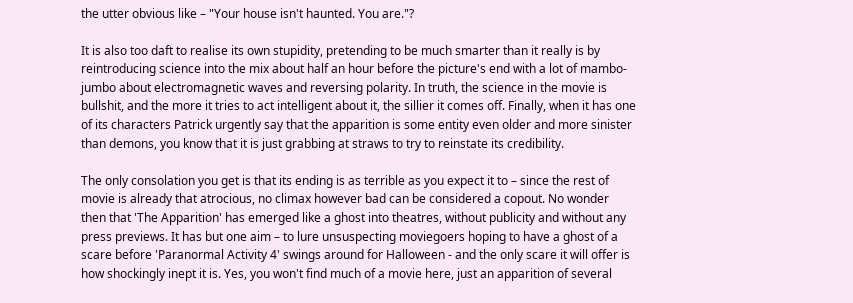the utter obvious like – "Your house isn't haunted. You are."?

It is also too daft to realise its own stupidity, pretending to be much smarter than it really is by reintroducing science into the mix about half an hour before the picture's end with a lot of mambo-jumbo about electromagnetic waves and reversing polarity. In truth, the science in the movie is bullshit, and the more it tries to act intelligent about it, the sillier it comes off. Finally, when it has one of its characters Patrick urgently say that the apparition is some entity even older and more sinister than demons, you know that it is just grabbing at straws to try to reinstate its credibility.

The only consolation you get is that its ending is as terrible as you expect it to – since the rest of movie is already that atrocious, no climax however bad can be considered a copout. No wonder then that 'The Apparition' has emerged like a ghost into theatres, without publicity and without any press previews. It has but one aim – to lure unsuspecting moviegoers hoping to have a ghost of a scare before 'Paranormal Activity 4' swings around for Halloween - and the only scare it will offer is how shockingly inept it is. Yes, you won't find much of a movie here, just an apparition of several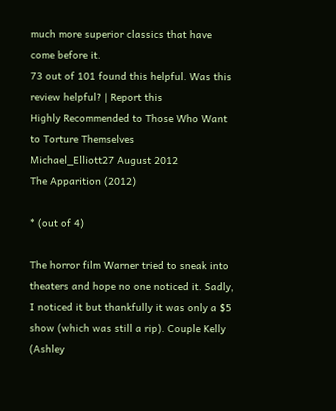much more superior classics that have come before it.
73 out of 101 found this helpful. Was this review helpful? | Report this
Highly Recommended to Those Who Want to Torture Themselves
Michael_Elliott27 August 2012
The Apparition (2012)

* (out of 4)

The horror film Warner tried to sneak into theaters and hope no one noticed it. Sadly, I noticed it but thankfully it was only a $5 show (which was still a rip). Couple Kelly (Ashley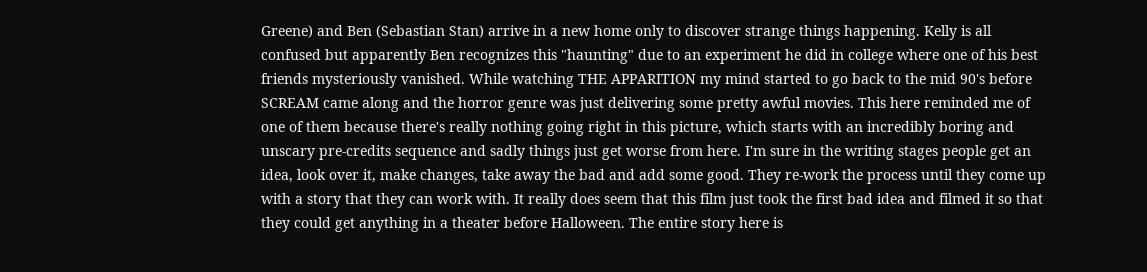Greene) and Ben (Sebastian Stan) arrive in a new home only to discover strange things happening. Kelly is all confused but apparently Ben recognizes this "haunting" due to an experiment he did in college where one of his best friends mysteriously vanished. While watching THE APPARITION my mind started to go back to the mid 90's before SCREAM came along and the horror genre was just delivering some pretty awful movies. This here reminded me of one of them because there's really nothing going right in this picture, which starts with an incredibly boring and unscary pre-credits sequence and sadly things just get worse from here. I'm sure in the writing stages people get an idea, look over it, make changes, take away the bad and add some good. They re-work the process until they come up with a story that they can work with. It really does seem that this film just took the first bad idea and filmed it so that they could get anything in a theater before Halloween. The entire story here is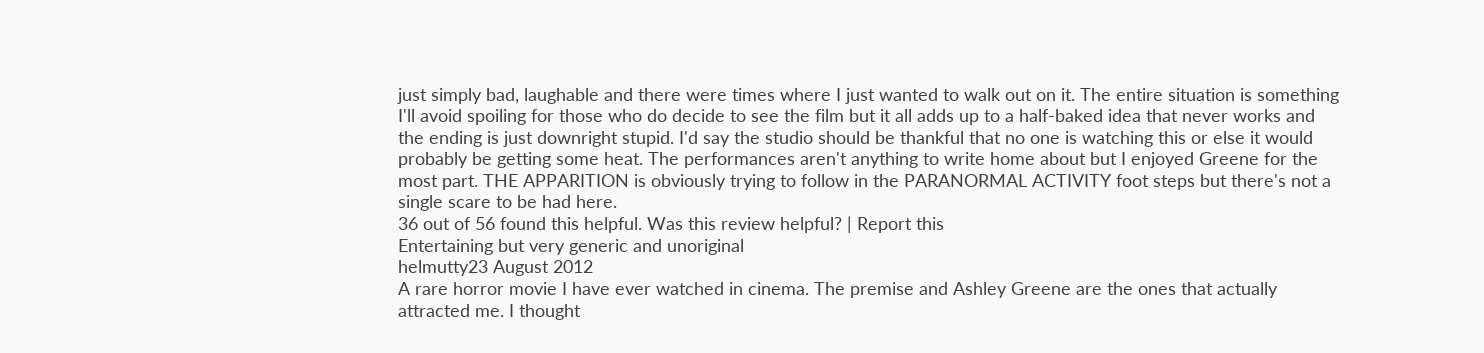just simply bad, laughable and there were times where I just wanted to walk out on it. The entire situation is something I'll avoid spoiling for those who do decide to see the film but it all adds up to a half-baked idea that never works and the ending is just downright stupid. I'd say the studio should be thankful that no one is watching this or else it would probably be getting some heat. The performances aren't anything to write home about but I enjoyed Greene for the most part. THE APPARITION is obviously trying to follow in the PARANORMAL ACTIVITY foot steps but there's not a single scare to be had here.
36 out of 56 found this helpful. Was this review helpful? | Report this
Entertaining but very generic and unoriginal
helmutty23 August 2012
A rare horror movie I have ever watched in cinema. The premise and Ashley Greene are the ones that actually attracted me. I thought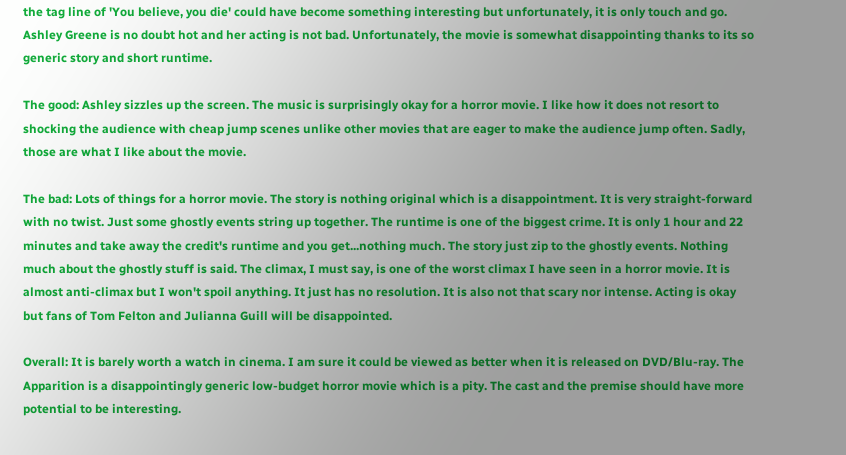the tag line of 'You believe, you die' could have become something interesting but unfortunately, it is only touch and go. Ashley Greene is no doubt hot and her acting is not bad. Unfortunately, the movie is somewhat disappointing thanks to its so generic story and short runtime.

The good: Ashley sizzles up the screen. The music is surprisingly okay for a horror movie. I like how it does not resort to shocking the audience with cheap jump scenes unlike other movies that are eager to make the audience jump often. Sadly, those are what I like about the movie.

The bad: Lots of things for a horror movie. The story is nothing original which is a disappointment. It is very straight-forward with no twist. Just some ghostly events string up together. The runtime is one of the biggest crime. It is only 1 hour and 22 minutes and take away the credit's runtime and you get...nothing much. The story just zip to the ghostly events. Nothing much about the ghostly stuff is said. The climax, I must say, is one of the worst climax I have seen in a horror movie. It is almost anti-climax but I won't spoil anything. It just has no resolution. It is also not that scary nor intense. Acting is okay but fans of Tom Felton and Julianna Guill will be disappointed.

Overall: It is barely worth a watch in cinema. I am sure it could be viewed as better when it is released on DVD/Blu-ray. The Apparition is a disappointingly generic low-budget horror movie which is a pity. The cast and the premise should have more potential to be interesting.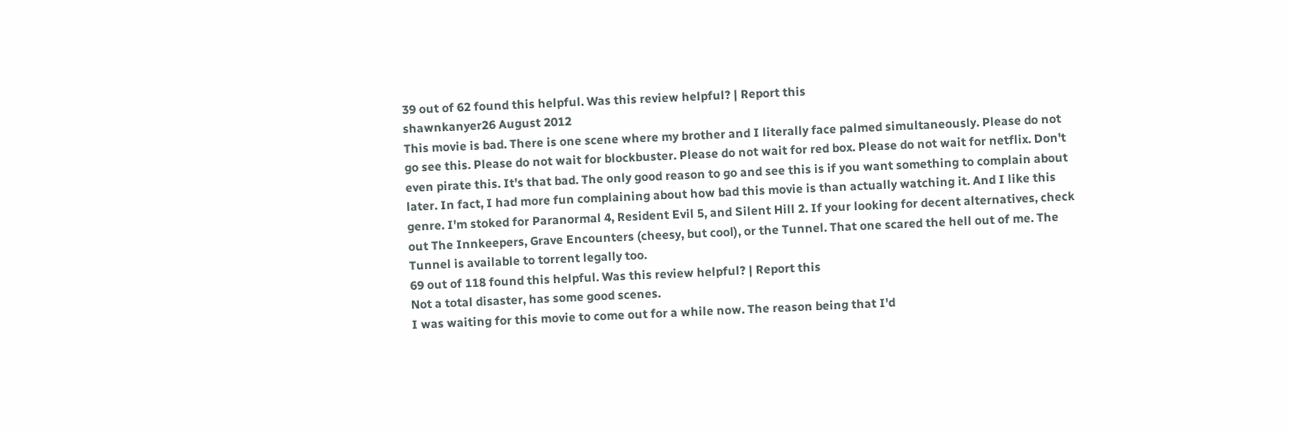39 out of 62 found this helpful. Was this review helpful? | Report this
shawnkanyer26 August 2012
This movie is bad. There is one scene where my brother and I literally face palmed simultaneously. Please do not go see this. Please do not wait for blockbuster. Please do not wait for red box. Please do not wait for netflix. Don't even pirate this. It's that bad. The only good reason to go and see this is if you want something to complain about later. In fact, I had more fun complaining about how bad this movie is than actually watching it. And I like this genre. I'm stoked for Paranormal 4, Resident Evil 5, and Silent Hill 2. If your looking for decent alternatives, check out The Innkeepers, Grave Encounters (cheesy, but cool), or the Tunnel. That one scared the hell out of me. The Tunnel is available to torrent legally too.
69 out of 118 found this helpful. Was this review helpful? | Report this
Not a total disaster, has some good scenes.
I was waiting for this movie to come out for a while now. The reason being that I'd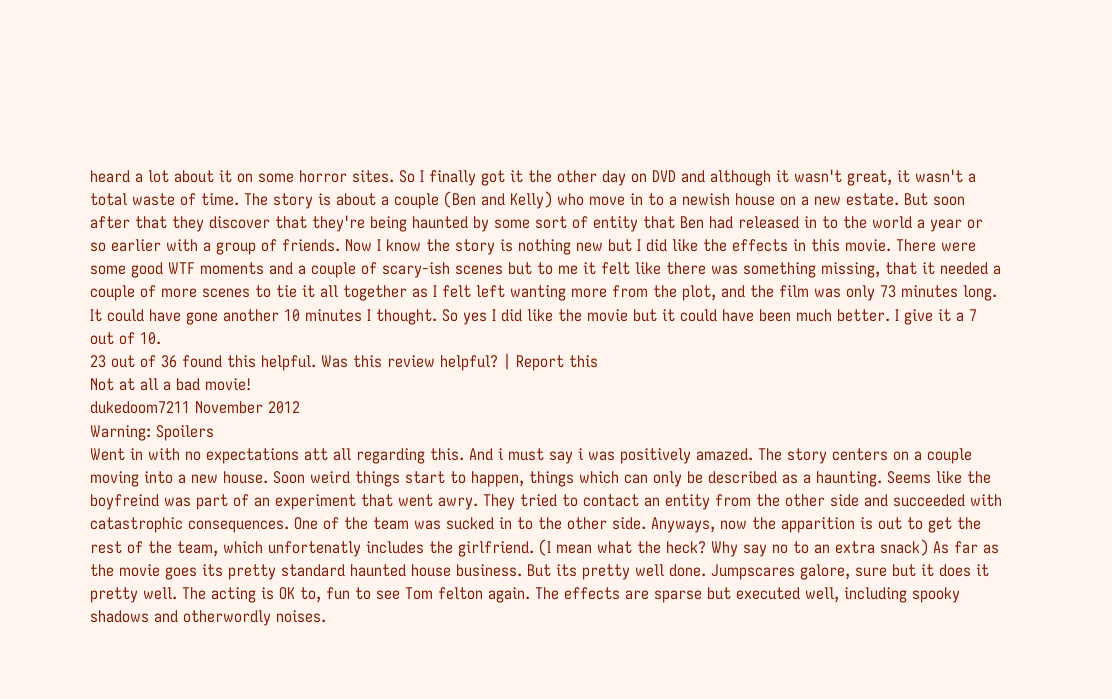heard a lot about it on some horror sites. So I finally got it the other day on DVD and although it wasn't great, it wasn't a total waste of time. The story is about a couple (Ben and Kelly) who move in to a newish house on a new estate. But soon after that they discover that they're being haunted by some sort of entity that Ben had released in to the world a year or so earlier with a group of friends. Now I know the story is nothing new but I did like the effects in this movie. There were some good WTF moments and a couple of scary-ish scenes but to me it felt like there was something missing, that it needed a couple of more scenes to tie it all together as I felt left wanting more from the plot, and the film was only 73 minutes long. It could have gone another 10 minutes I thought. So yes I did like the movie but it could have been much better. I give it a 7 out of 10.
23 out of 36 found this helpful. Was this review helpful? | Report this
Not at all a bad movie!
dukedoom7211 November 2012
Warning: Spoilers
Went in with no expectations att all regarding this. And i must say i was positively amazed. The story centers on a couple moving into a new house. Soon weird things start to happen, things which can only be described as a haunting. Seems like the boyfreind was part of an experiment that went awry. They tried to contact an entity from the other side and succeeded with catastrophic consequences. One of the team was sucked in to the other side. Anyways, now the apparition is out to get the rest of the team, which unfortenatly includes the girlfriend. (I mean what the heck? Why say no to an extra snack) As far as the movie goes its pretty standard haunted house business. But its pretty well done. Jumpscares galore, sure but it does it pretty well. The acting is OK to, fun to see Tom felton again. The effects are sparse but executed well, including spooky shadows and otherwordly noises.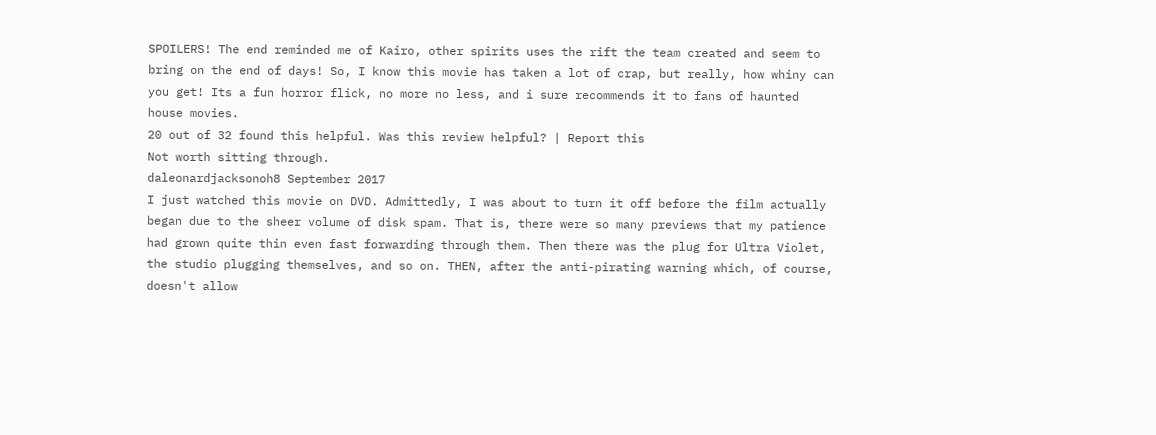SPOILERS! The end reminded me of Kairo, other spirits uses the rift the team created and seem to bring on the end of days! So, I know this movie has taken a lot of crap, but really, how whiny can you get! Its a fun horror flick, no more no less, and i sure recommends it to fans of haunted house movies.
20 out of 32 found this helpful. Was this review helpful? | Report this
Not worth sitting through.
daleonardjacksonoh8 September 2017
I just watched this movie on DVD. Admittedly, I was about to turn it off before the film actually began due to the sheer volume of disk spam. That is, there were so many previews that my patience had grown quite thin even fast forwarding through them. Then there was the plug for Ultra Violet, the studio plugging themselves, and so on. THEN, after the anti-pirating warning which, of course, doesn't allow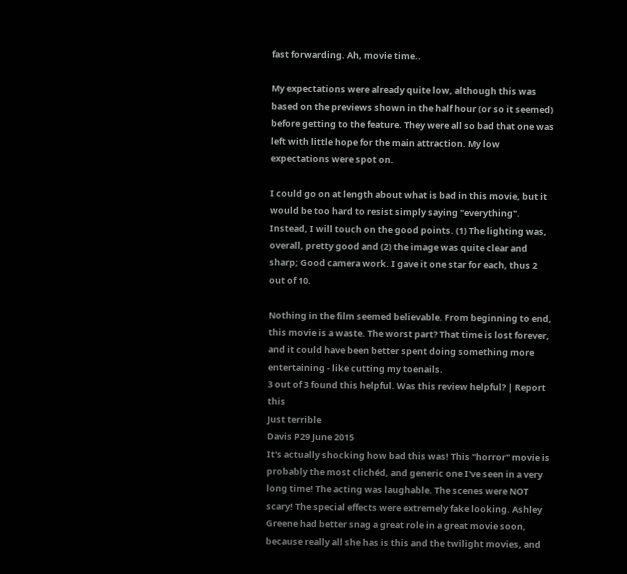fast forwarding. Ah, movie time..

My expectations were already quite low, although this was based on the previews shown in the half hour (or so it seemed) before getting to the feature. They were all so bad that one was left with little hope for the main attraction. My low expectations were spot on.

I could go on at length about what is bad in this movie, but it would be too hard to resist simply saying "everything". Instead, I will touch on the good points. (1) The lighting was, overall, pretty good and (2) the image was quite clear and sharp; Good camera work. I gave it one star for each, thus 2 out of 10.

Nothing in the film seemed believable. From beginning to end, this movie is a waste. The worst part? That time is lost forever, and it could have been better spent doing something more entertaining - like cutting my toenails.
3 out of 3 found this helpful. Was this review helpful? | Report this
Just terrible
Davis P29 June 2015
It's actually shocking how bad this was! This "horror" movie is probably the most clichéd, and generic one I've seen in a very long time! The acting was laughable. The scenes were NOT scary! The special effects were extremely fake looking. Ashley Greene had better snag a great role in a great movie soon, because really all she has is this and the twilight movies, and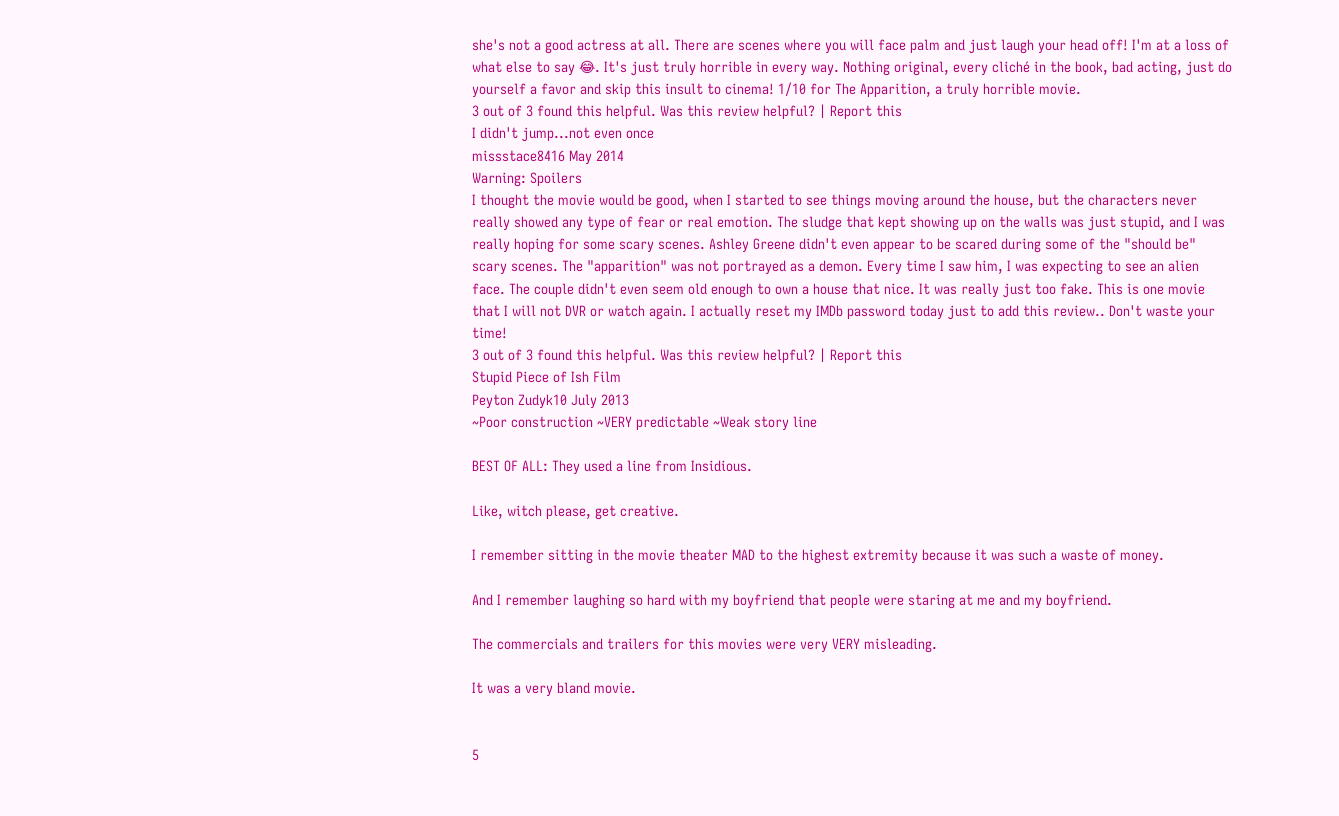she's not a good actress at all. There are scenes where you will face palm and just laugh your head off! I'm at a loss of what else to say 😂. It's just truly horrible in every way. Nothing original, every cliché in the book, bad acting, just do yourself a favor and skip this insult to cinema! 1/10 for The Apparition, a truly horrible movie.
3 out of 3 found this helpful. Was this review helpful? | Report this
I didn't jump...not even once
missstace8416 May 2014
Warning: Spoilers
I thought the movie would be good, when I started to see things moving around the house, but the characters never really showed any type of fear or real emotion. The sludge that kept showing up on the walls was just stupid, and I was really hoping for some scary scenes. Ashley Greene didn't even appear to be scared during some of the "should be" scary scenes. The "apparition" was not portrayed as a demon. Every time I saw him, I was expecting to see an alien face. The couple didn't even seem old enough to own a house that nice. It was really just too fake. This is one movie that I will not DVR or watch again. I actually reset my IMDb password today just to add this review.. Don't waste your time!
3 out of 3 found this helpful. Was this review helpful? | Report this
Stupid Piece of Ish Film
Peyton Zudyk10 July 2013
~Poor construction ~VERY predictable ~Weak story line

BEST OF ALL: They used a line from Insidious.

Like, witch please, get creative.

I remember sitting in the movie theater MAD to the highest extremity because it was such a waste of money.

And I remember laughing so hard with my boyfriend that people were staring at me and my boyfriend.

The commercials and trailers for this movies were very VERY misleading.

It was a very bland movie.


5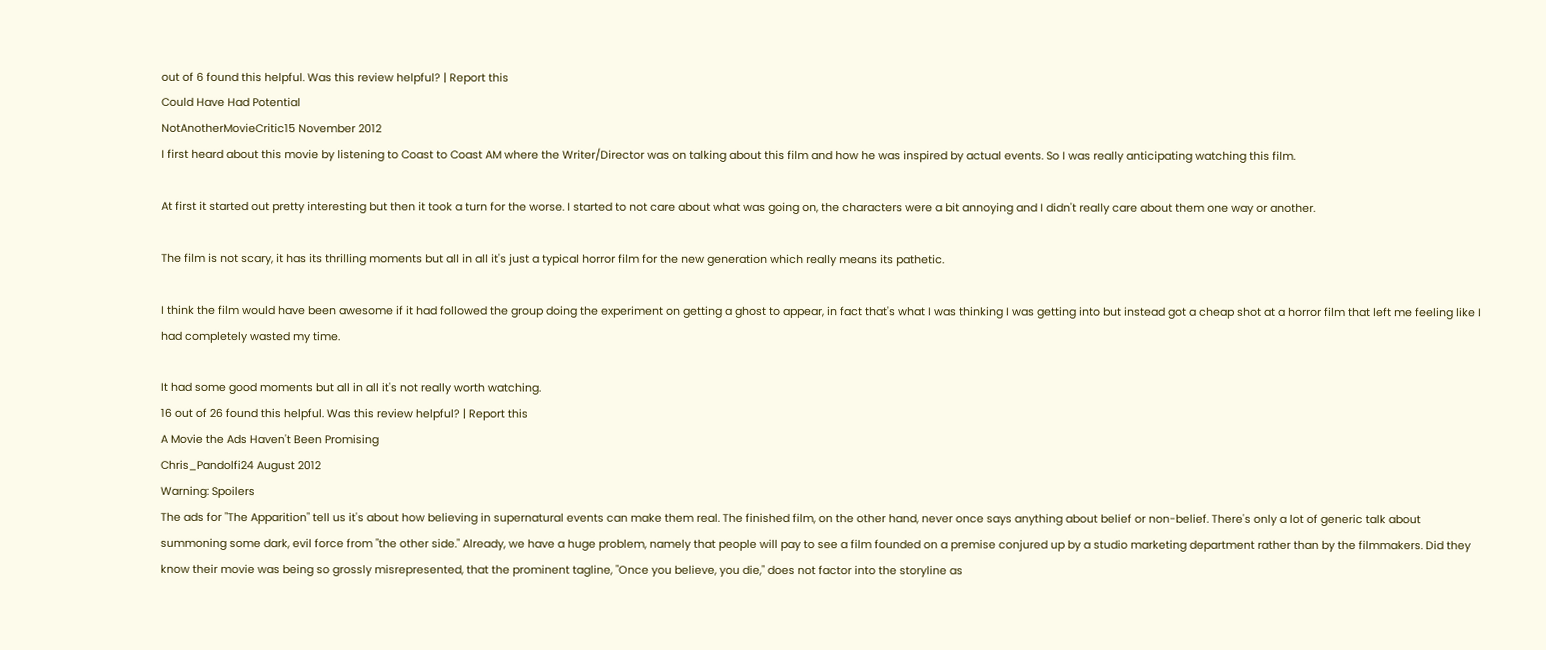out of 6 found this helpful. Was this review helpful? | Report this
Could Have Had Potential
NotAnotherMovieCritic15 November 2012
I first heard about this movie by listening to Coast to Coast AM where the Writer/Director was on talking about this film and how he was inspired by actual events. So I was really anticipating watching this film.

At first it started out pretty interesting but then it took a turn for the worse. I started to not care about what was going on, the characters were a bit annoying and I didn't really care about them one way or another.

The film is not scary, it has its thrilling moments but all in all it's just a typical horror film for the new generation which really means its pathetic.

I think the film would have been awesome if it had followed the group doing the experiment on getting a ghost to appear, in fact that's what I was thinking I was getting into but instead got a cheap shot at a horror film that left me feeling like I had completely wasted my time.

It had some good moments but all in all it's not really worth watching.
16 out of 26 found this helpful. Was this review helpful? | Report this
A Movie the Ads Haven't Been Promising
Chris_Pandolfi24 August 2012
Warning: Spoilers
The ads for "The Apparition" tell us it's about how believing in supernatural events can make them real. The finished film, on the other hand, never once says anything about belief or non-belief. There's only a lot of generic talk about summoning some dark, evil force from "the other side." Already, we have a huge problem, namely that people will pay to see a film founded on a premise conjured up by a studio marketing department rather than by the filmmakers. Did they know their movie was being so grossly misrepresented, that the prominent tagline, "Once you believe, you die," does not factor into the storyline as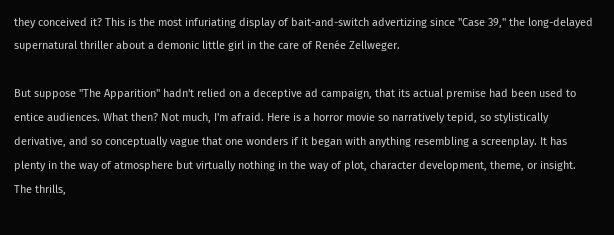they conceived it? This is the most infuriating display of bait-and-switch advertizing since "Case 39," the long-delayed supernatural thriller about a demonic little girl in the care of Renée Zellweger.

But suppose "The Apparition" hadn't relied on a deceptive ad campaign, that its actual premise had been used to entice audiences. What then? Not much, I'm afraid. Here is a horror movie so narratively tepid, so stylistically derivative, and so conceptually vague that one wonders if it began with anything resembling a screenplay. It has plenty in the way of atmosphere but virtually nothing in the way of plot, character development, theme, or insight. The thrills,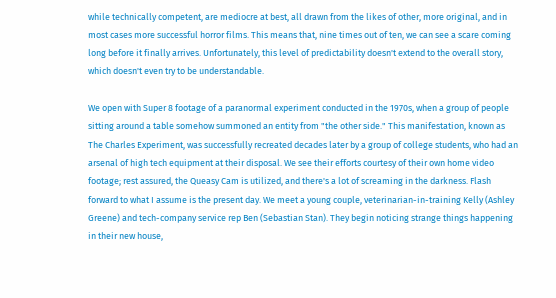while technically competent, are mediocre at best, all drawn from the likes of other, more original, and in most cases more successful horror films. This means that, nine times out of ten, we can see a scare coming long before it finally arrives. Unfortunately, this level of predictability doesn't extend to the overall story, which doesn't even try to be understandable.

We open with Super 8 footage of a paranormal experiment conducted in the 1970s, when a group of people sitting around a table somehow summoned an entity from "the other side." This manifestation, known as The Charles Experiment, was successfully recreated decades later by a group of college students, who had an arsenal of high tech equipment at their disposal. We see their efforts courtesy of their own home video footage; rest assured, the Queasy Cam is utilized, and there's a lot of screaming in the darkness. Flash forward to what I assume is the present day. We meet a young couple, veterinarian-in-training Kelly (Ashley Greene) and tech-company service rep Ben (Sebastian Stan). They begin noticing strange things happening in their new house,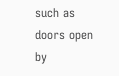such as doors open by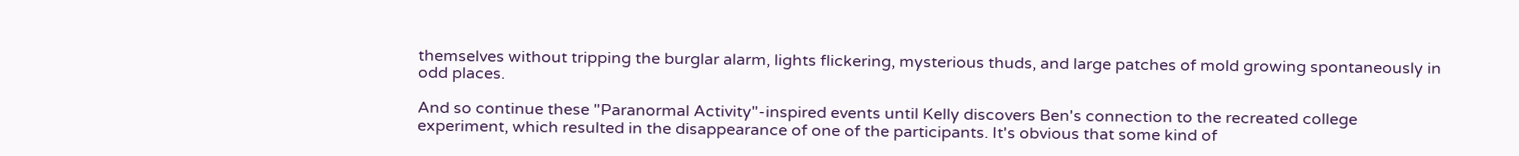themselves without tripping the burglar alarm, lights flickering, mysterious thuds, and large patches of mold growing spontaneously in odd places.

And so continue these "Paranormal Activity"-inspired events until Kelly discovers Ben's connection to the recreated college experiment, which resulted in the disappearance of one of the participants. It's obvious that some kind of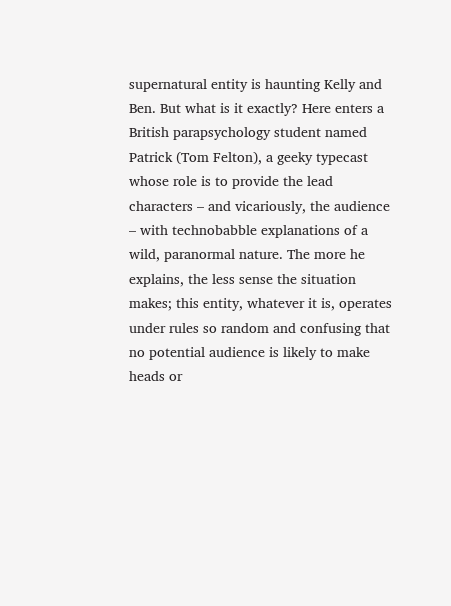supernatural entity is haunting Kelly and Ben. But what is it exactly? Here enters a British parapsychology student named Patrick (Tom Felton), a geeky typecast whose role is to provide the lead characters – and vicariously, the audience – with technobabble explanations of a wild, paranormal nature. The more he explains, the less sense the situation makes; this entity, whatever it is, operates under rules so random and confusing that no potential audience is likely to make heads or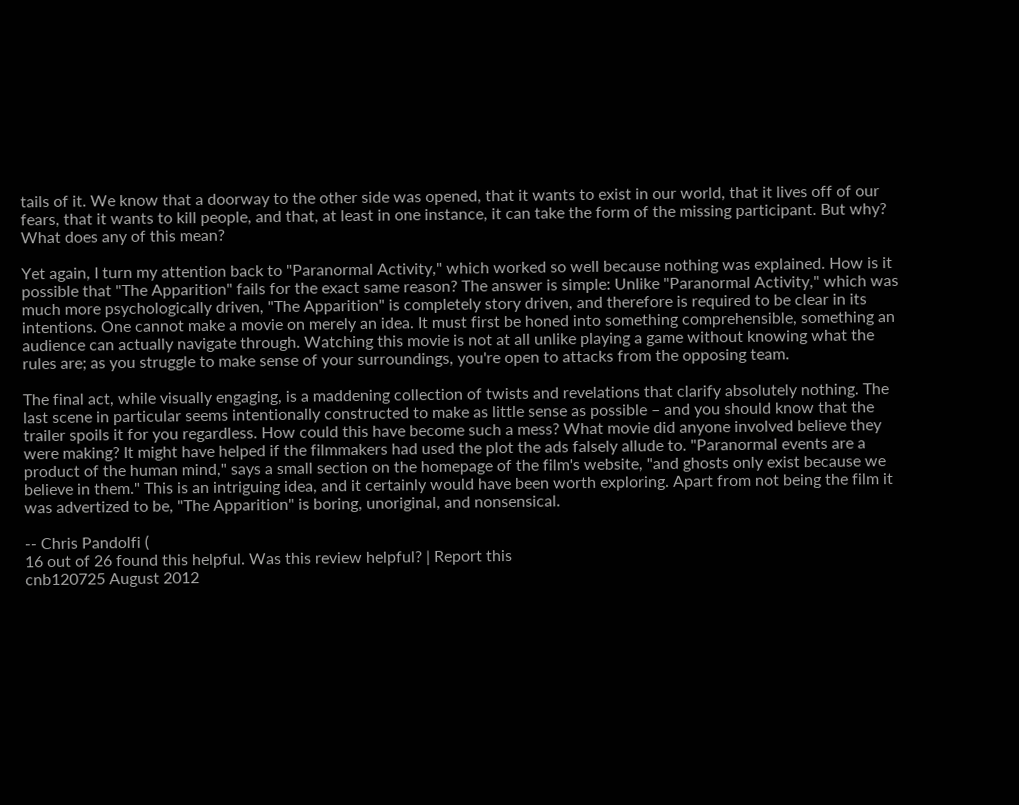tails of it. We know that a doorway to the other side was opened, that it wants to exist in our world, that it lives off of our fears, that it wants to kill people, and that, at least in one instance, it can take the form of the missing participant. But why? What does any of this mean?

Yet again, I turn my attention back to "Paranormal Activity," which worked so well because nothing was explained. How is it possible that "The Apparition" fails for the exact same reason? The answer is simple: Unlike "Paranormal Activity," which was much more psychologically driven, "The Apparition" is completely story driven, and therefore is required to be clear in its intentions. One cannot make a movie on merely an idea. It must first be honed into something comprehensible, something an audience can actually navigate through. Watching this movie is not at all unlike playing a game without knowing what the rules are; as you struggle to make sense of your surroundings, you're open to attacks from the opposing team.

The final act, while visually engaging, is a maddening collection of twists and revelations that clarify absolutely nothing. The last scene in particular seems intentionally constructed to make as little sense as possible – and you should know that the trailer spoils it for you regardless. How could this have become such a mess? What movie did anyone involved believe they were making? It might have helped if the filmmakers had used the plot the ads falsely allude to. "Paranormal events are a product of the human mind," says a small section on the homepage of the film's website, "and ghosts only exist because we believe in them." This is an intriguing idea, and it certainly would have been worth exploring. Apart from not being the film it was advertized to be, "The Apparition" is boring, unoriginal, and nonsensical.

-- Chris Pandolfi (
16 out of 26 found this helpful. Was this review helpful? | Report this
cnb120725 August 2012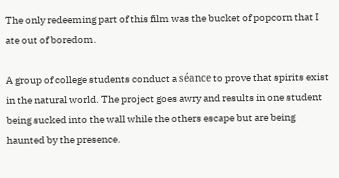The only redeeming part of this film was the bucket of popcorn that I ate out of boredom.

A group of college students conduct a séance to prove that spirits exist in the natural world. The project goes awry and results in one student being sucked into the wall while the others escape but are being haunted by the presence.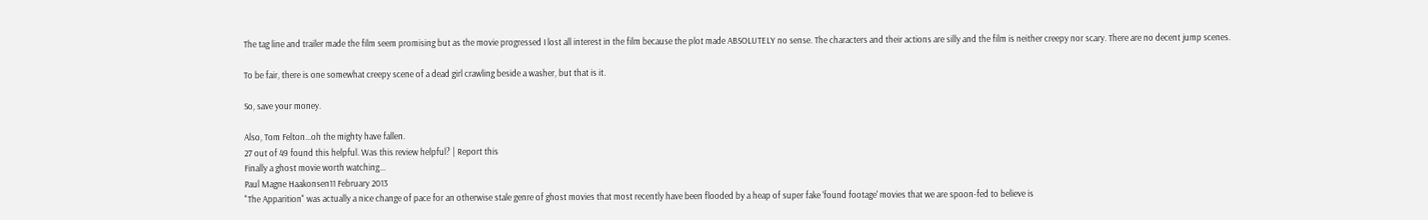The tag line and trailer made the film seem promising but as the movie progressed I lost all interest in the film because the plot made ABSOLUTELY no sense. The characters and their actions are silly and the film is neither creepy nor scary. There are no decent jump scenes.

To be fair, there is one somewhat creepy scene of a dead girl crawling beside a washer, but that is it.

So, save your money.

Also, Tom Felton...oh the mighty have fallen.
27 out of 49 found this helpful. Was this review helpful? | Report this
Finally a ghost movie worth watching...
Paul Magne Haakonsen11 February 2013
"The Apparition" was actually a nice change of pace for an otherwise stale genre of ghost movies that most recently have been flooded by a heap of super fake 'found footage' movies that we are spoon-fed to believe is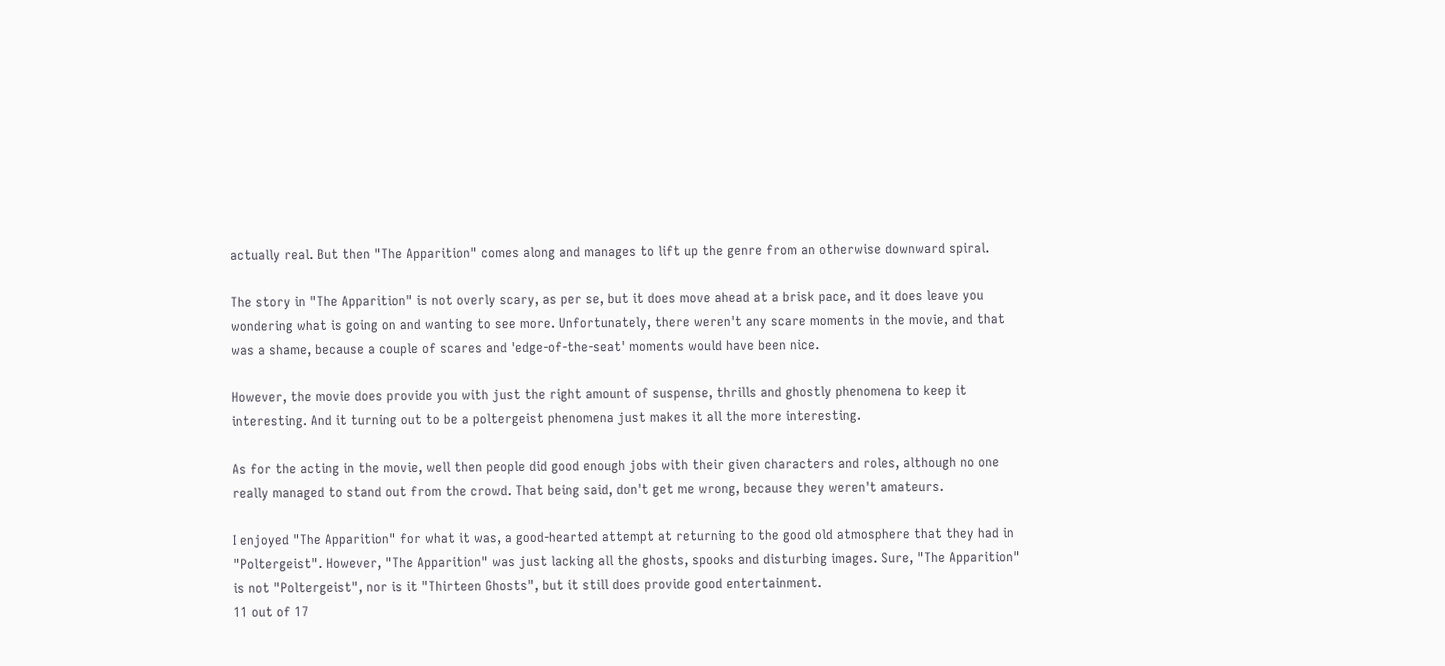actually real. But then "The Apparition" comes along and manages to lift up the genre from an otherwise downward spiral.

The story in "The Apparition" is not overly scary, as per se, but it does move ahead at a brisk pace, and it does leave you wondering what is going on and wanting to see more. Unfortunately, there weren't any scare moments in the movie, and that was a shame, because a couple of scares and 'edge-of-the-seat' moments would have been nice.

However, the movie does provide you with just the right amount of suspense, thrills and ghostly phenomena to keep it interesting. And it turning out to be a poltergeist phenomena just makes it all the more interesting.

As for the acting in the movie, well then people did good enough jobs with their given characters and roles, although no one really managed to stand out from the crowd. That being said, don't get me wrong, because they weren't amateurs.

I enjoyed "The Apparition" for what it was, a good-hearted attempt at returning to the good old atmosphere that they had in "Poltergeist". However, "The Apparition" was just lacking all the ghosts, spooks and disturbing images. Sure, "The Apparition" is not "Poltergeist", nor is it "Thirteen Ghosts", but it still does provide good entertainment.
11 out of 17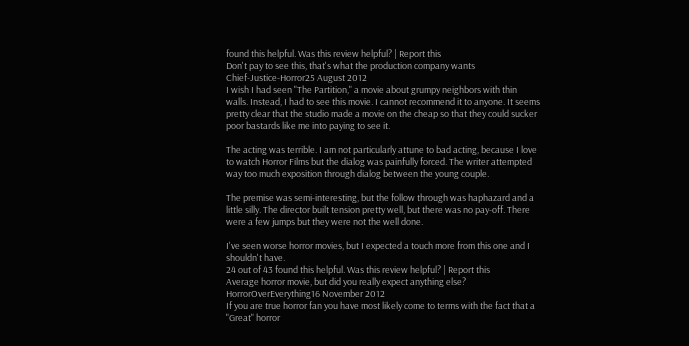found this helpful. Was this review helpful? | Report this
Don't pay to see this, that's what the production company wants
Chief-Justice-Horror25 August 2012
I wish I had seen "The Partition," a movie about grumpy neighbors with thin walls. Instead, I had to see this movie. I cannot recommend it to anyone. It seems pretty clear that the studio made a movie on the cheap so that they could sucker poor bastards like me into paying to see it.

The acting was terrible. I am not particularly attune to bad acting, because I love to watch Horror Films but the dialog was painfully forced. The writer attempted way too much exposition through dialog between the young couple.

The premise was semi-interesting, but the follow through was haphazard and a little silly. The director built tension pretty well, but there was no pay-off. There were a few jumps but they were not the well done.

I've seen worse horror movies, but I expected a touch more from this one and I shouldn't have.
24 out of 43 found this helpful. Was this review helpful? | Report this
Average horror movie, but did you really expect anything else?
HorrorOverEverything16 November 2012
If you are true horror fan you have most likely come to terms with the fact that a "Great" horror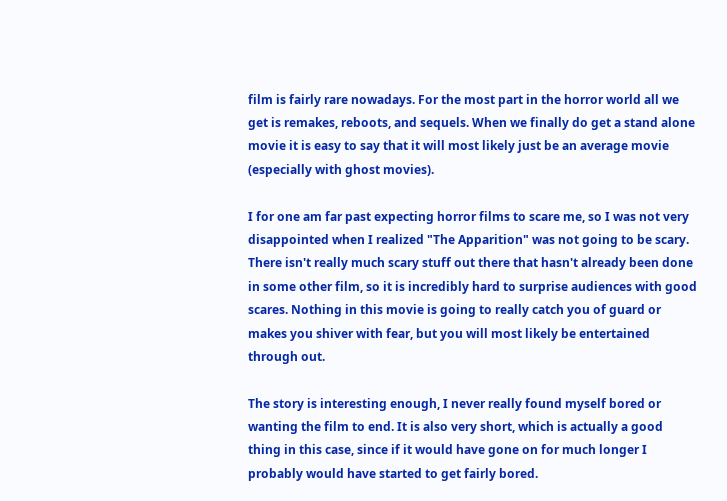film is fairly rare nowadays. For the most part in the horror world all we get is remakes, reboots, and sequels. When we finally do get a stand alone movie it is easy to say that it will most likely just be an average movie (especially with ghost movies).

I for one am far past expecting horror films to scare me, so I was not very disappointed when I realized "The Apparition" was not going to be scary. There isn't really much scary stuff out there that hasn't already been done in some other film, so it is incredibly hard to surprise audiences with good scares. Nothing in this movie is going to really catch you of guard or makes you shiver with fear, but you will most likely be entertained through out.

The story is interesting enough, I never really found myself bored or wanting the film to end. It is also very short, which is actually a good thing in this case, since if it would have gone on for much longer I probably would have started to get fairly bored.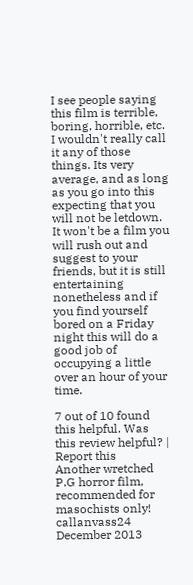I see people saying this film is terrible, boring, horrible, etc. I wouldn't really call it any of those things. Its very average, and as long as you go into this expecting that you will not be letdown. It won't be a film you will rush out and suggest to your friends, but it is still entertaining nonetheless and if you find yourself bored on a Friday night this will do a good job of occupying a little over an hour of your time.

7 out of 10 found this helpful. Was this review helpful? | Report this
Another wretched P.G horror film, recommended for masochists only!
callanvass24 December 2013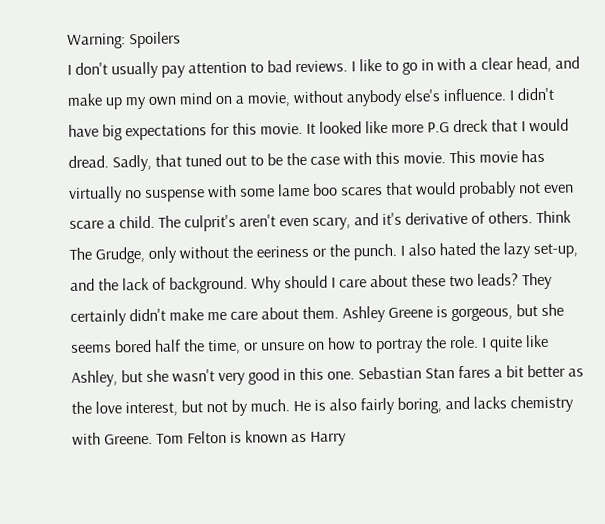Warning: Spoilers
I don't usually pay attention to bad reviews. I like to go in with a clear head, and make up my own mind on a movie, without anybody else's influence. I didn't have big expectations for this movie. It looked like more P.G dreck that I would dread. Sadly, that tuned out to be the case with this movie. This movie has virtually no suspense with some lame boo scares that would probably not even scare a child. The culprit's aren't even scary, and it's derivative of others. Think The Grudge, only without the eeriness or the punch. I also hated the lazy set-up, and the lack of background. Why should I care about these two leads? They certainly didn't make me care about them. Ashley Greene is gorgeous, but she seems bored half the time, or unsure on how to portray the role. I quite like Ashley, but she wasn't very good in this one. Sebastian Stan fares a bit better as the love interest, but not by much. He is also fairly boring, and lacks chemistry with Greene. Tom Felton is known as Harry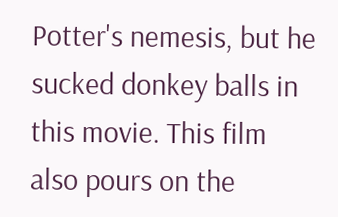Potter's nemesis, but he sucked donkey balls in this movie. This film also pours on the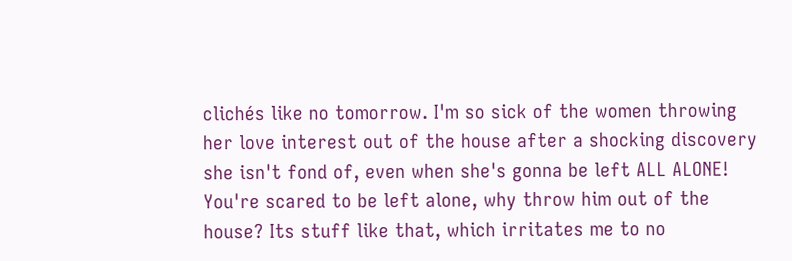clichés like no tomorrow. I'm so sick of the women throwing her love interest out of the house after a shocking discovery she isn't fond of, even when she's gonna be left ALL ALONE! You're scared to be left alone, why throw him out of the house? Its stuff like that, which irritates me to no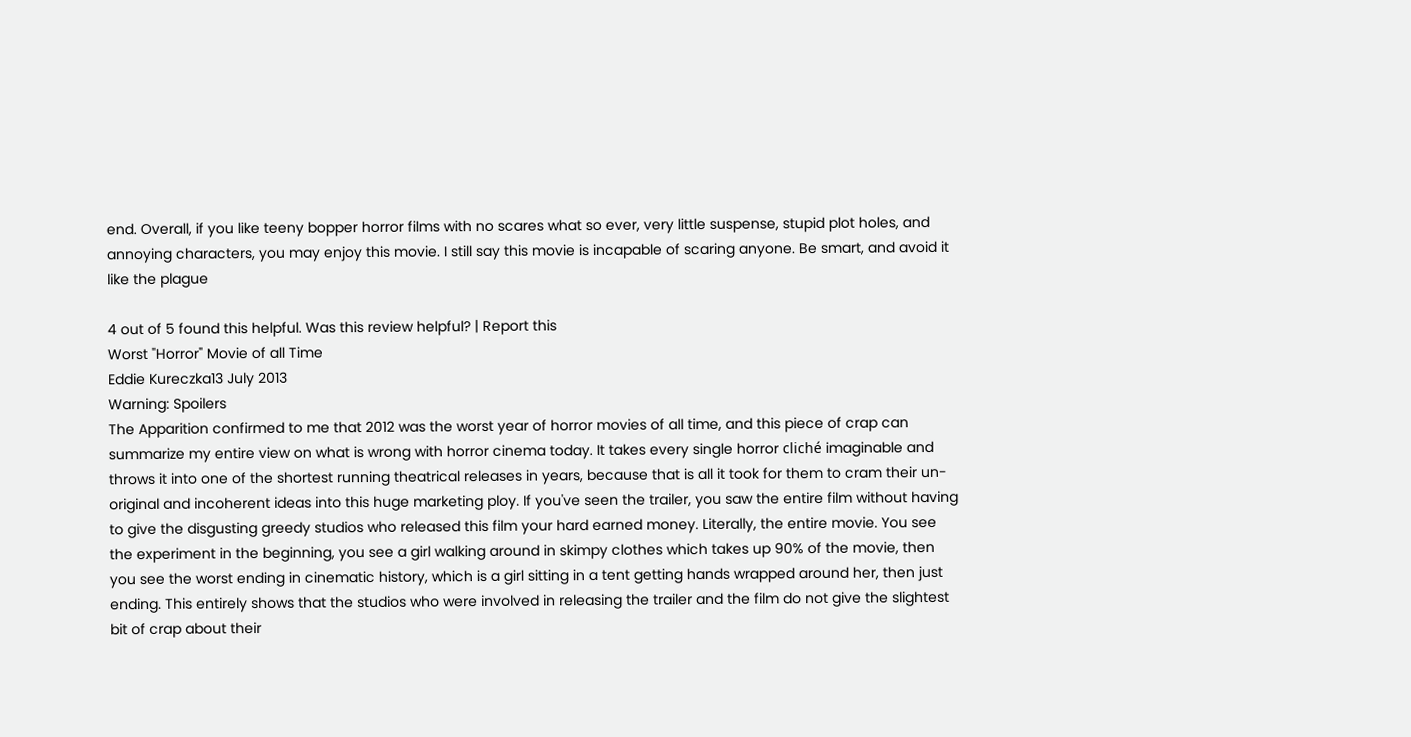end. Overall, if you like teeny bopper horror films with no scares what so ever, very little suspense, stupid plot holes, and annoying characters, you may enjoy this movie. I still say this movie is incapable of scaring anyone. Be smart, and avoid it like the plague

4 out of 5 found this helpful. Was this review helpful? | Report this
Worst "Horror" Movie of all Time
Eddie Kureczka13 July 2013
Warning: Spoilers
The Apparition confirmed to me that 2012 was the worst year of horror movies of all time, and this piece of crap can summarize my entire view on what is wrong with horror cinema today. It takes every single horror cliché imaginable and throws it into one of the shortest running theatrical releases in years, because that is all it took for them to cram their un-original and incoherent ideas into this huge marketing ploy. If you've seen the trailer, you saw the entire film without having to give the disgusting greedy studios who released this film your hard earned money. Literally, the entire movie. You see the experiment in the beginning, you see a girl walking around in skimpy clothes which takes up 90% of the movie, then you see the worst ending in cinematic history, which is a girl sitting in a tent getting hands wrapped around her, then just ending. This entirely shows that the studios who were involved in releasing the trailer and the film do not give the slightest bit of crap about their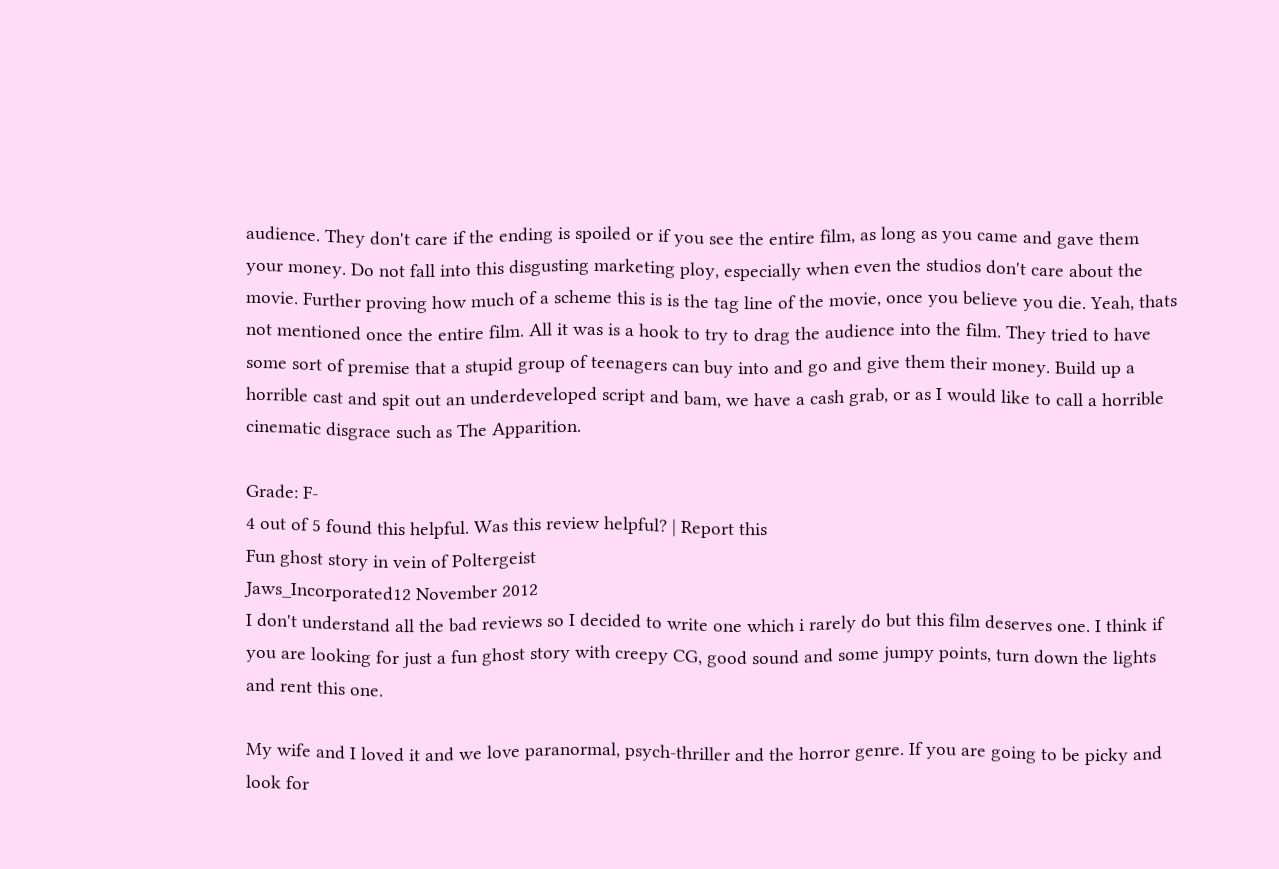audience. They don't care if the ending is spoiled or if you see the entire film, as long as you came and gave them your money. Do not fall into this disgusting marketing ploy, especially when even the studios don't care about the movie. Further proving how much of a scheme this is is the tag line of the movie, once you believe you die. Yeah, thats not mentioned once the entire film. All it was is a hook to try to drag the audience into the film. They tried to have some sort of premise that a stupid group of teenagers can buy into and go and give them their money. Build up a horrible cast and spit out an underdeveloped script and bam, we have a cash grab, or as I would like to call a horrible cinematic disgrace such as The Apparition.

Grade: F-
4 out of 5 found this helpful. Was this review helpful? | Report this
Fun ghost story in vein of Poltergeist
Jaws_Incorporated12 November 2012
I don't understand all the bad reviews so I decided to write one which i rarely do but this film deserves one. I think if you are looking for just a fun ghost story with creepy CG, good sound and some jumpy points, turn down the lights and rent this one.

My wife and I loved it and we love paranormal, psych-thriller and the horror genre. If you are going to be picky and look for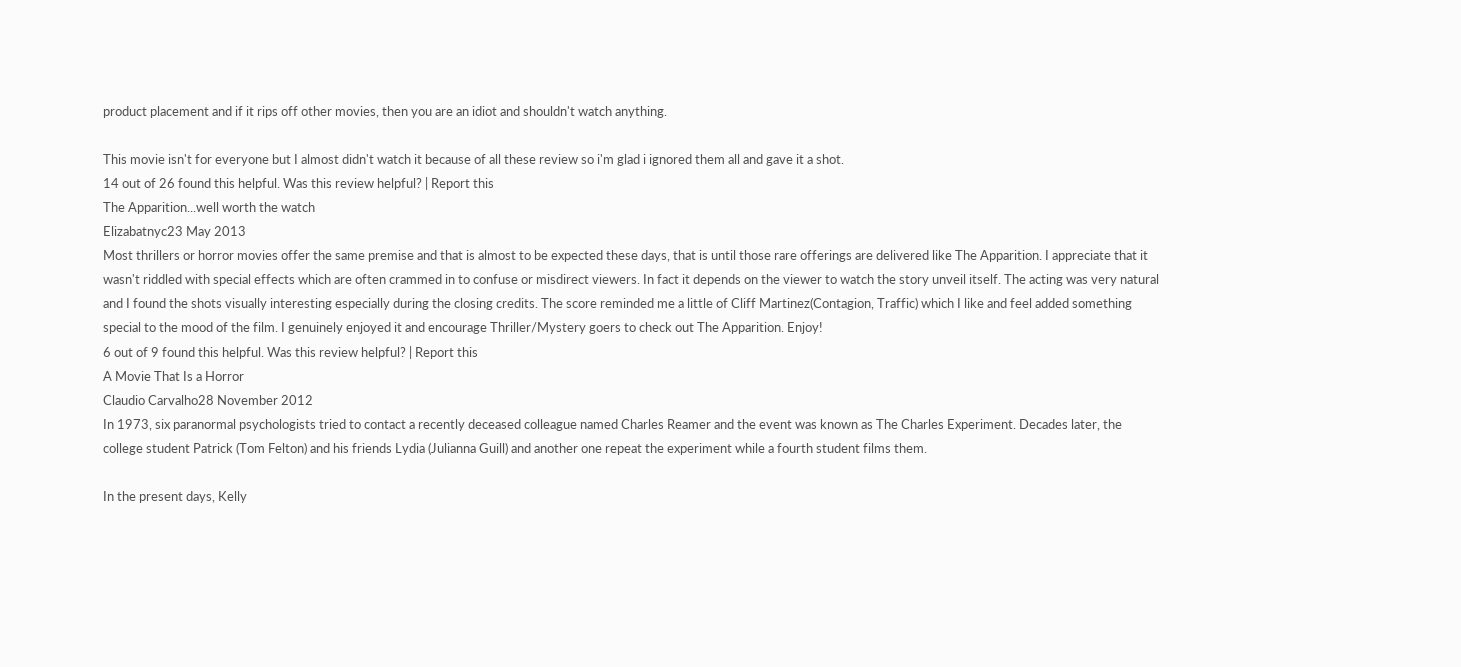product placement and if it rips off other movies, then you are an idiot and shouldn't watch anything.

This movie isn't for everyone but I almost didn't watch it because of all these review so i'm glad i ignored them all and gave it a shot.
14 out of 26 found this helpful. Was this review helpful? | Report this
The Apparition...well worth the watch
Elizabatnyc23 May 2013
Most thrillers or horror movies offer the same premise and that is almost to be expected these days, that is until those rare offerings are delivered like The Apparition. I appreciate that it wasn't riddled with special effects which are often crammed in to confuse or misdirect viewers. In fact it depends on the viewer to watch the story unveil itself. The acting was very natural and I found the shots visually interesting especially during the closing credits. The score reminded me a little of Cliff Martinez(Contagion, Traffic) which I like and feel added something special to the mood of the film. I genuinely enjoyed it and encourage Thriller/Mystery goers to check out The Apparition. Enjoy!
6 out of 9 found this helpful. Was this review helpful? | Report this
A Movie That Is a Horror
Claudio Carvalho28 November 2012
In 1973, six paranormal psychologists tried to contact a recently deceased colleague named Charles Reamer and the event was known as The Charles Experiment. Decades later, the college student Patrick (Tom Felton) and his friends Lydia (Julianna Guill) and another one repeat the experiment while a fourth student films them.

In the present days, Kelly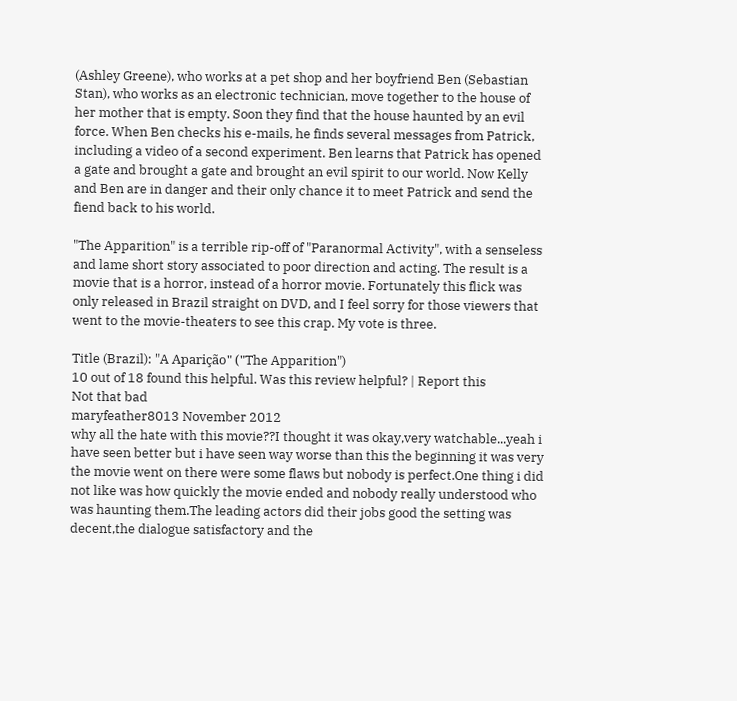(Ashley Greene), who works at a pet shop and her boyfriend Ben (Sebastian Stan), who works as an electronic technician, move together to the house of her mother that is empty. Soon they find that the house haunted by an evil force. When Ben checks his e-mails, he finds several messages from Patrick, including a video of a second experiment. Ben learns that Patrick has opened a gate and brought a gate and brought an evil spirit to our world. Now Kelly and Ben are in danger and their only chance it to meet Patrick and send the fiend back to his world.

"The Apparition" is a terrible rip-off of "Paranormal Activity", with a senseless and lame short story associated to poor direction and acting. The result is a movie that is a horror, instead of a horror movie. Fortunately this flick was only released in Brazil straight on DVD, and I feel sorry for those viewers that went to the movie-theaters to see this crap. My vote is three.

Title (Brazil): "A Aparição" ("The Apparition")
10 out of 18 found this helpful. Was this review helpful? | Report this
Not that bad
maryfeather8013 November 2012
why all the hate with this movie??I thought it was okay,very watchable...yeah i have seen better but i have seen way worse than this the beginning it was very the movie went on there were some flaws but nobody is perfect.One thing i did not like was how quickly the movie ended and nobody really understood who was haunting them.The leading actors did their jobs good the setting was decent,the dialogue satisfactory and the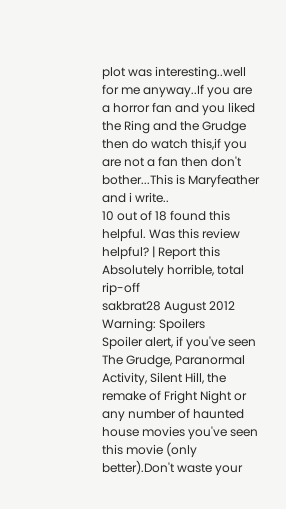plot was interesting..well for me anyway..If you are a horror fan and you liked the Ring and the Grudge then do watch this,if you are not a fan then don't bother...This is Maryfeather and i write..
10 out of 18 found this helpful. Was this review helpful? | Report this
Absolutely horrible, total rip-off
sakbrat28 August 2012
Warning: Spoilers
Spoiler alert, if you've seen The Grudge, Paranormal Activity, Silent Hill, the remake of Fright Night or any number of haunted house movies you've seen this movie (only better).Don't waste your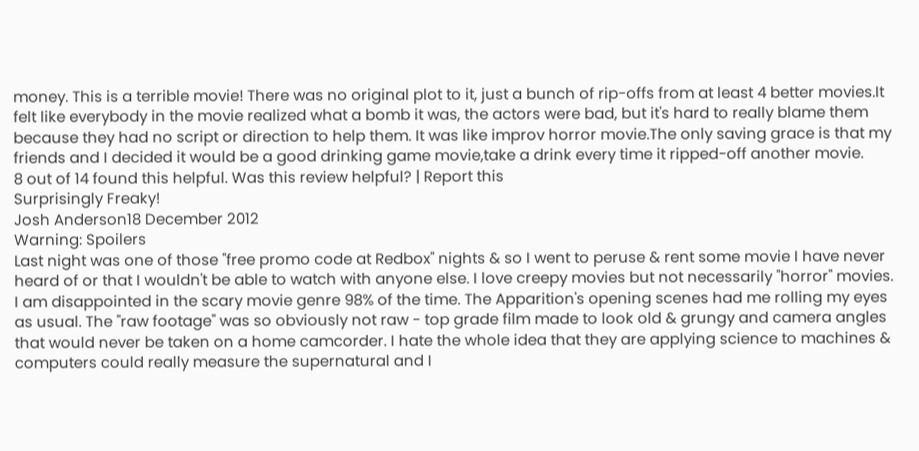money. This is a terrible movie! There was no original plot to it, just a bunch of rip-offs from at least 4 better movies.It felt like everybody in the movie realized what a bomb it was, the actors were bad, but it's hard to really blame them because they had no script or direction to help them. It was like improv horror movie.The only saving grace is that my friends and I decided it would be a good drinking game movie,take a drink every time it ripped-off another movie.
8 out of 14 found this helpful. Was this review helpful? | Report this
Surprisingly Freaky!
Josh Anderson18 December 2012
Warning: Spoilers
Last night was one of those "free promo code at Redbox" nights & so I went to peruse & rent some movie I have never heard of or that I wouldn't be able to watch with anyone else. I love creepy movies but not necessarily "horror" movies. I am disappointed in the scary movie genre 98% of the time. The Apparition's opening scenes had me rolling my eyes as usual. The "raw footage" was so obviously not raw - top grade film made to look old & grungy and camera angles that would never be taken on a home camcorder. I hate the whole idea that they are applying science to machines & computers could really measure the supernatural and I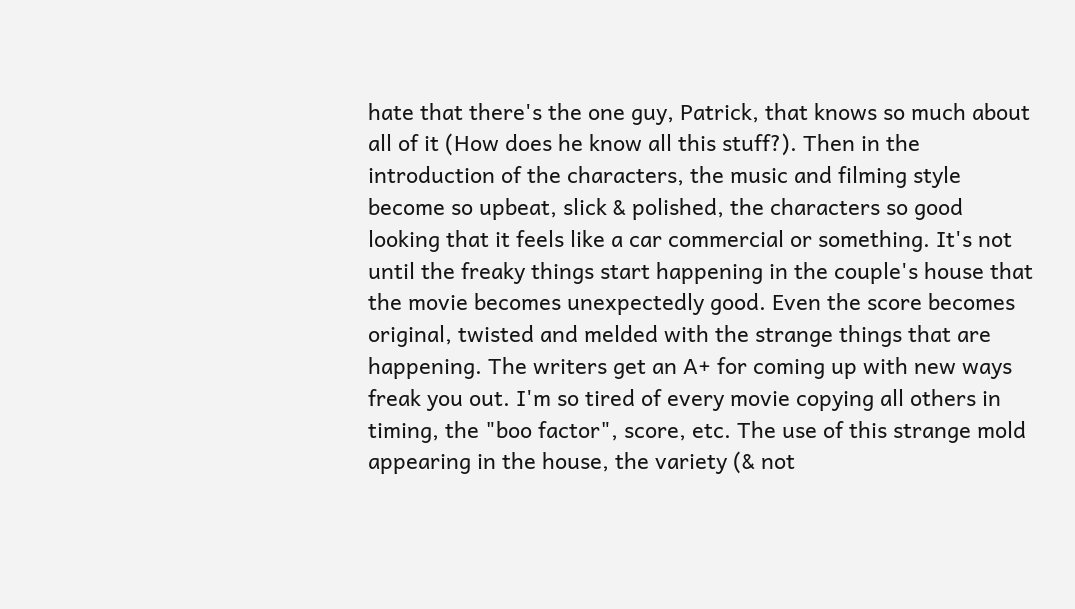hate that there's the one guy, Patrick, that knows so much about all of it (How does he know all this stuff?). Then in the introduction of the characters, the music and filming style become so upbeat, slick & polished, the characters so good looking that it feels like a car commercial or something. It's not until the freaky things start happening in the couple's house that the movie becomes unexpectedly good. Even the score becomes original, twisted and melded with the strange things that are happening. The writers get an A+ for coming up with new ways freak you out. I'm so tired of every movie copying all others in timing, the "boo factor", score, etc. The use of this strange mold appearing in the house, the variety (& not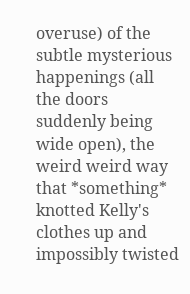overuse) of the subtle mysterious happenings (all the doors suddenly being wide open), the weird weird way that *something* knotted Kelly's clothes up and impossibly twisted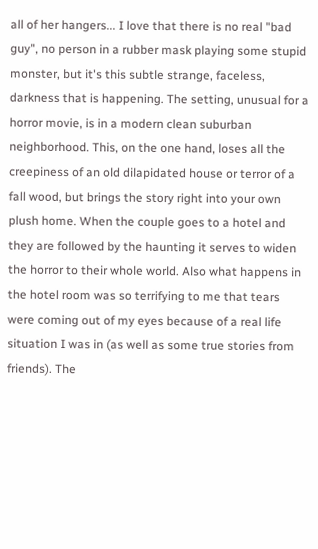all of her hangers... I love that there is no real "bad guy", no person in a rubber mask playing some stupid monster, but it's this subtle strange, faceless, darkness that is happening. The setting, unusual for a horror movie, is in a modern clean suburban neighborhood. This, on the one hand, loses all the creepiness of an old dilapidated house or terror of a fall wood, but brings the story right into your own plush home. When the couple goes to a hotel and they are followed by the haunting it serves to widen the horror to their whole world. Also what happens in the hotel room was so terrifying to me that tears were coming out of my eyes because of a real life situation I was in (as well as some true stories from friends). The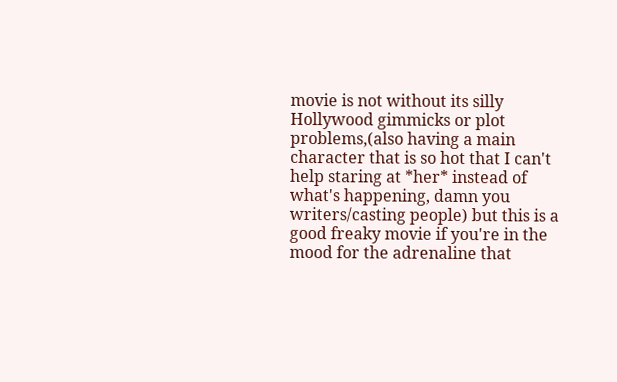movie is not without its silly Hollywood gimmicks or plot problems,(also having a main character that is so hot that I can't help staring at *her* instead of what's happening, damn you writers/casting people) but this is a good freaky movie if you're in the mood for the adrenaline that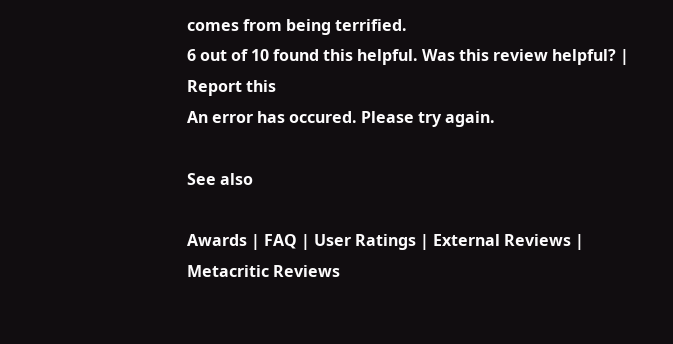comes from being terrified.
6 out of 10 found this helpful. Was this review helpful? | Report this
An error has occured. Please try again.

See also

Awards | FAQ | User Ratings | External Reviews | Metacritic Reviews